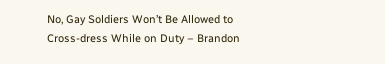No, Gay Soldiers Won’t Be Allowed to Cross-dress While on Duty – Brandon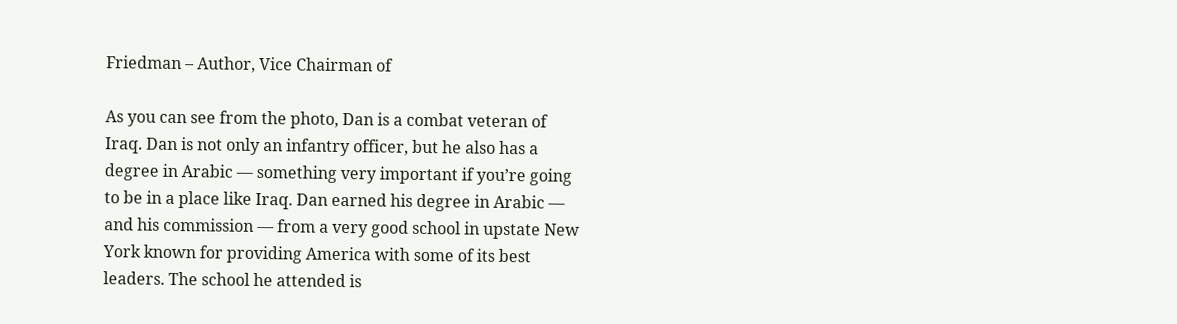Friedman – Author, Vice Chairman of

As you can see from the photo, Dan is a combat veteran of Iraq. Dan is not only an infantry officer, but he also has a degree in Arabic — something very important if you’re going to be in a place like Iraq. Dan earned his degree in Arabic — and his commission — from a very good school in upstate New York known for providing America with some of its best leaders. The school he attended is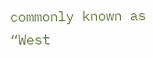commonly known as “West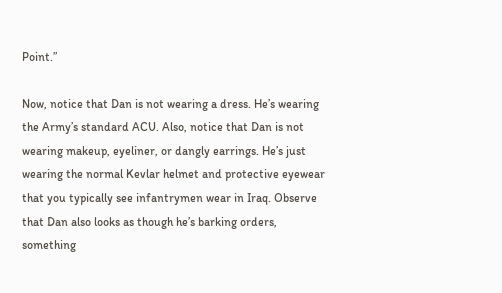Point.”

Now, notice that Dan is not wearing a dress. He’s wearing the Army’s standard ACU. Also, notice that Dan is not wearing makeup, eyeliner, or dangly earrings. He’s just wearing the normal Kevlar helmet and protective eyewear that you typically see infantrymen wear in Iraq. Observe that Dan also looks as though he’s barking orders, something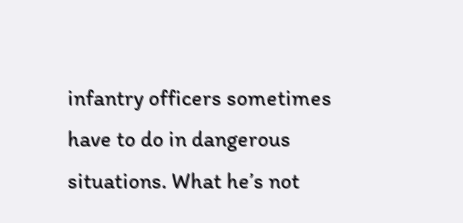infantry officers sometimes have to do in dangerous situations. What he’s not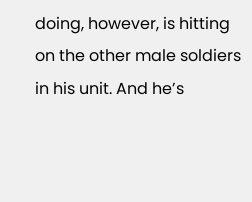doing, however, is hitting on the other male soldiers in his unit. And he’s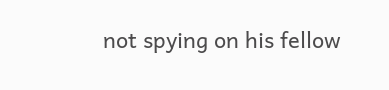not spying on his fellow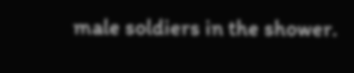male soldiers in the shower.